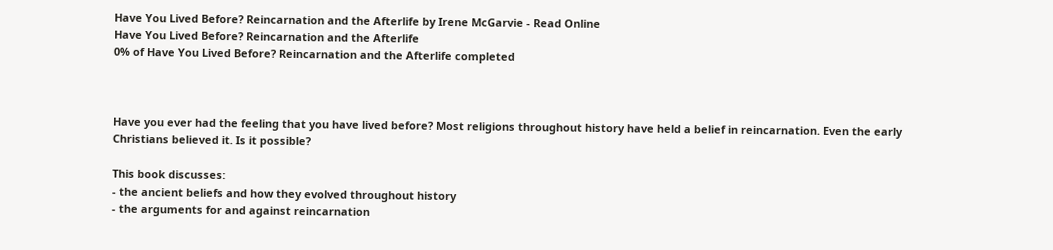Have You Lived Before? Reincarnation and the Afterlife by Irene McGarvie - Read Online
Have You Lived Before? Reincarnation and the Afterlife
0% of Have You Lived Before? Reincarnation and the Afterlife completed



Have you ever had the feeling that you have lived before? Most religions throughout history have held a belief in reincarnation. Even the early Christians believed it. Is it possible?

This book discusses:
- the ancient beliefs and how they evolved throughout history
- the arguments for and against reincarnation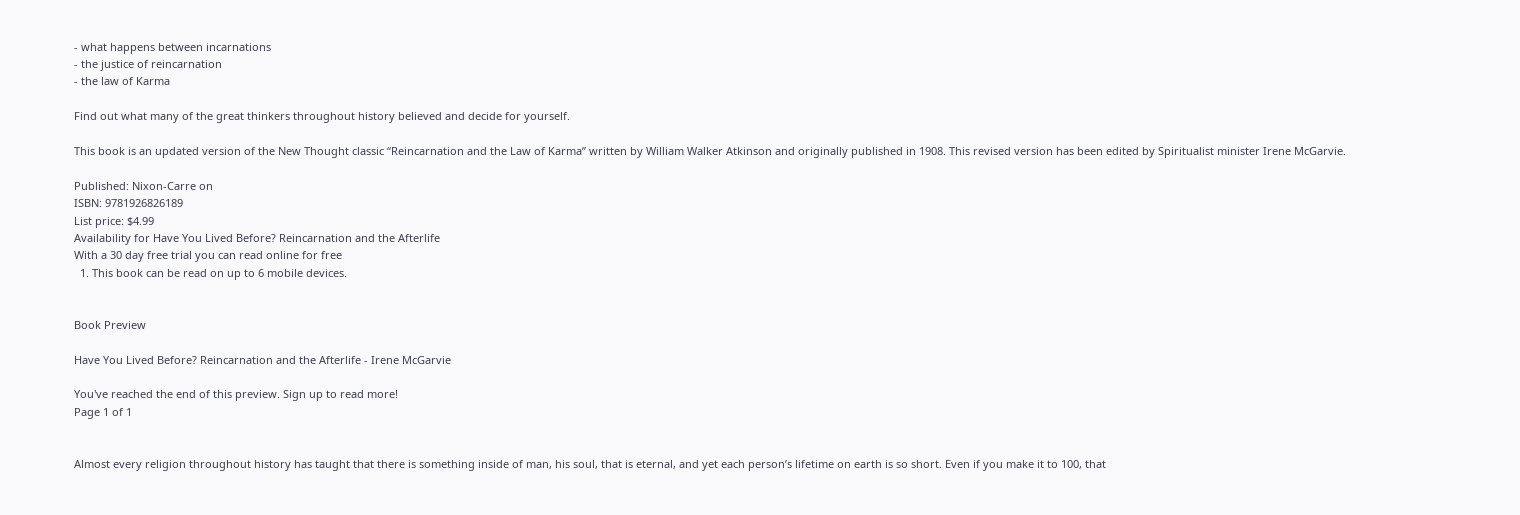- what happens between incarnations
- the justice of reincarnation
- the law of Karma

Find out what many of the great thinkers throughout history believed and decide for yourself.

This book is an updated version of the New Thought classic “Reincarnation and the Law of Karma” written by William Walker Atkinson and originally published in 1908. This revised version has been edited by Spiritualist minister Irene McGarvie.

Published: Nixon-Carre on
ISBN: 9781926826189
List price: $4.99
Availability for Have You Lived Before? Reincarnation and the Afterlife
With a 30 day free trial you can read online for free
  1. This book can be read on up to 6 mobile devices.


Book Preview

Have You Lived Before? Reincarnation and the Afterlife - Irene McGarvie

You've reached the end of this preview. Sign up to read more!
Page 1 of 1


Almost every religion throughout history has taught that there is something inside of man, his soul, that is eternal, and yet each person’s lifetime on earth is so short. Even if you make it to 100, that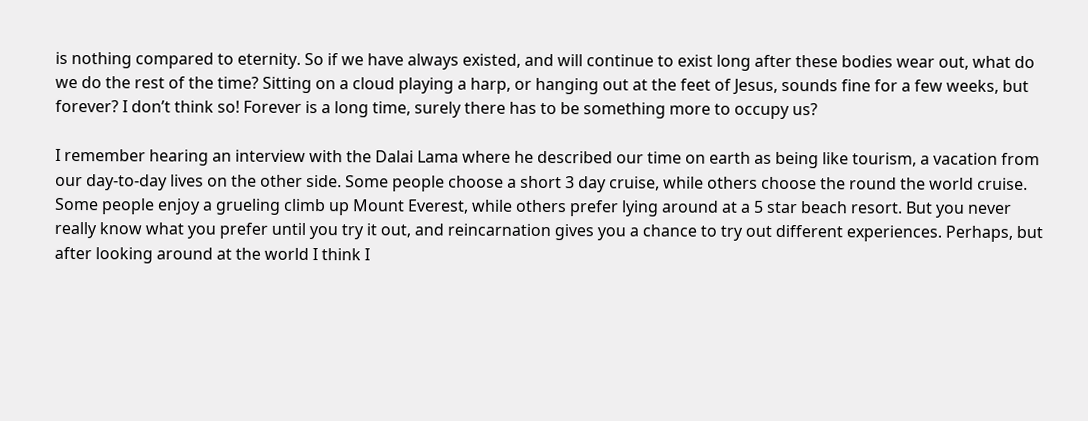is nothing compared to eternity. So if we have always existed, and will continue to exist long after these bodies wear out, what do we do the rest of the time? Sitting on a cloud playing a harp, or hanging out at the feet of Jesus, sounds fine for a few weeks, but forever? I don’t think so! Forever is a long time, surely there has to be something more to occupy us?

I remember hearing an interview with the Dalai Lama where he described our time on earth as being like tourism, a vacation from our day-to-day lives on the other side. Some people choose a short 3 day cruise, while others choose the round the world cruise. Some people enjoy a grueling climb up Mount Everest, while others prefer lying around at a 5 star beach resort. But you never really know what you prefer until you try it out, and reincarnation gives you a chance to try out different experiences. Perhaps, but after looking around at the world I think I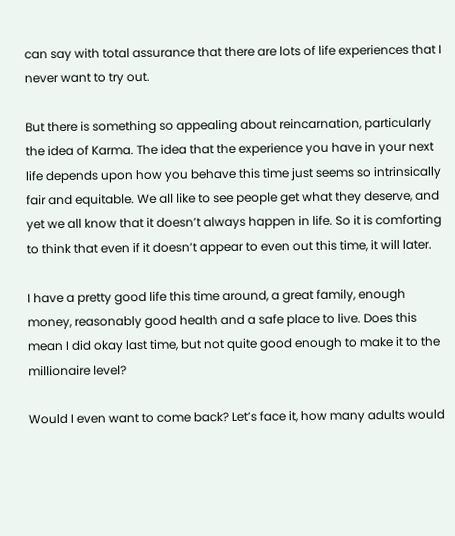can say with total assurance that there are lots of life experiences that I never want to try out.

But there is something so appealing about reincarnation, particularly the idea of Karma. The idea that the experience you have in your next life depends upon how you behave this time just seems so intrinsically fair and equitable. We all like to see people get what they deserve, and yet we all know that it doesn’t always happen in life. So it is comforting to think that even if it doesn’t appear to even out this time, it will later.

I have a pretty good life this time around, a great family, enough money, reasonably good health and a safe place to live. Does this mean I did okay last time, but not quite good enough to make it to the millionaire level?

Would I even want to come back? Let’s face it, how many adults would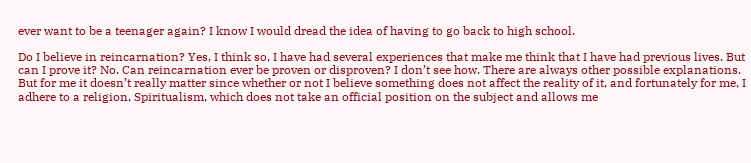ever want to be a teenager again? I know I would dread the idea of having to go back to high school.

Do I believe in reincarnation? Yes, I think so, I have had several experiences that make me think that I have had previous lives. But can I prove it? No. Can reincarnation ever be proven or disproven? I don’t see how. There are always other possible explanations. But for me it doesn’t really matter since whether or not I believe something does not affect the reality of it, and fortunately for me, I adhere to a religion, Spiritualism, which does not take an official position on the subject and allows me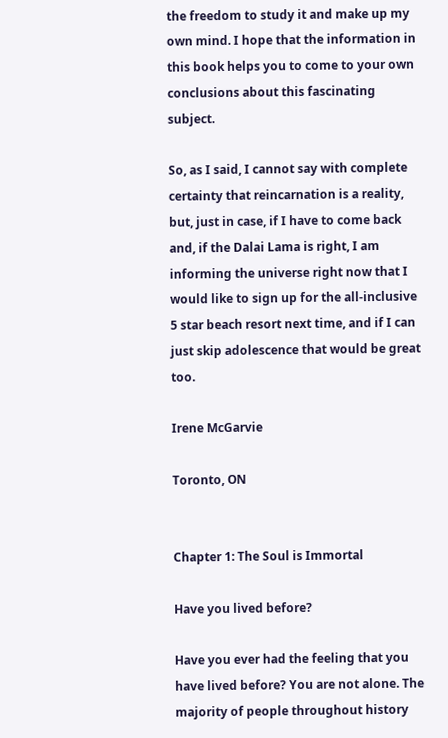the freedom to study it and make up my own mind. I hope that the information in this book helps you to come to your own conclusions about this fascinating subject.

So, as I said, I cannot say with complete certainty that reincarnation is a reality, but, just in case, if I have to come back and, if the Dalai Lama is right, I am informing the universe right now that I would like to sign up for the all-inclusive 5 star beach resort next time, and if I can just skip adolescence that would be great too.

Irene McGarvie

Toronto, ON


Chapter 1: The Soul is Immortal

Have you lived before?

Have you ever had the feeling that you have lived before? You are not alone. The majority of people throughout history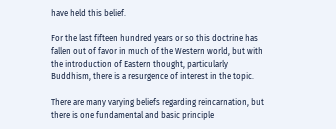have held this belief.

For the last fifteen hundred years or so this doctrine has fallen out of favor in much of the Western world, but with the introduction of Eastern thought, particularly Buddhism, there is a resurgence of interest in the topic.

There are many varying beliefs regarding reincarnation, but there is one fundamental and basic principle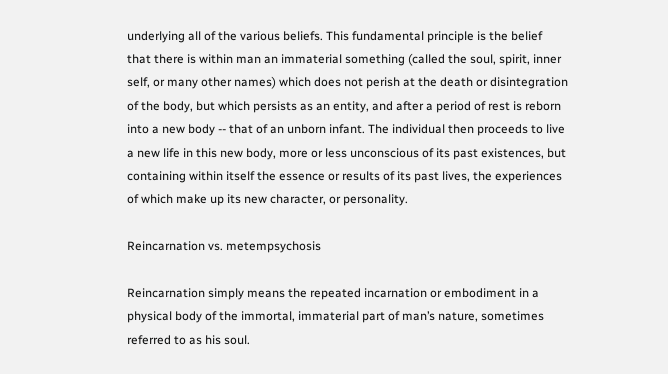underlying all of the various beliefs. This fundamental principle is the belief that there is within man an immaterial something (called the soul, spirit, inner self, or many other names) which does not perish at the death or disintegration of the body, but which persists as an entity, and after a period of rest is reborn into a new body -- that of an unborn infant. The individual then proceeds to live a new life in this new body, more or less unconscious of its past existences, but containing within itself the essence or results of its past lives, the experiences of which make up its new character, or personality.

Reincarnation vs. metempsychosis

Reincarnation simply means the repeated incarnation or embodiment in a physical body of the immortal, immaterial part of man’s nature, sometimes referred to as his soul.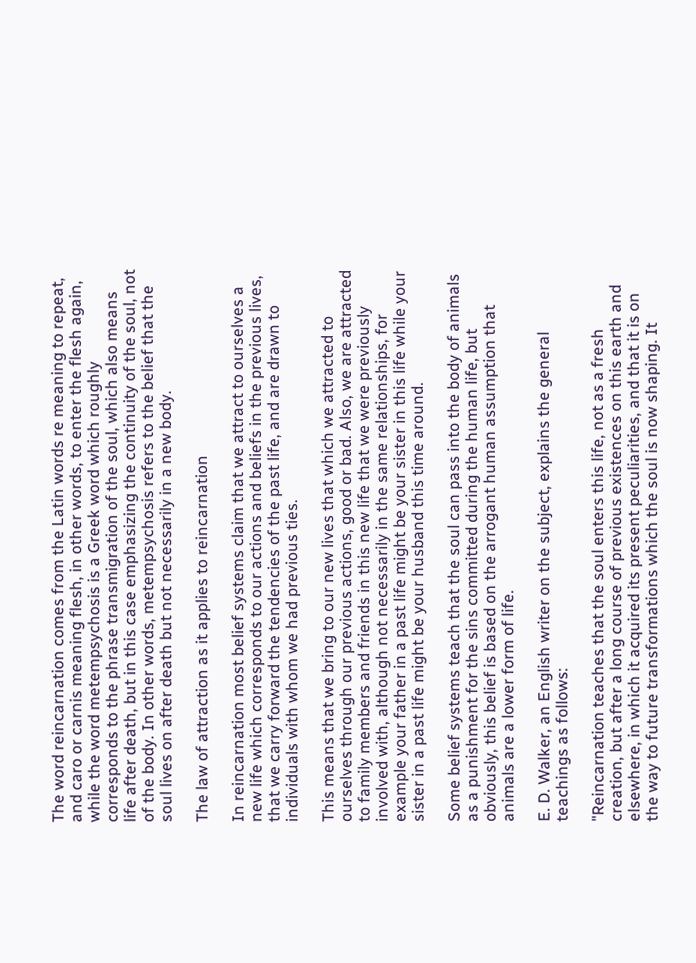The word reincarnation comes from the Latin words re meaning to repeat, and caro or carnis meaning flesh, in other words, to enter the flesh again, while the word metempsychosis is a Greek word which roughly corresponds to the phrase transmigration of the soul, which also means life after death, but in this case emphasizing the continuity of the soul, not of the body. In other words, metempsychosis refers to the belief that the soul lives on after death but not necessarily in a new body.

The law of attraction as it applies to reincarnation

In reincarnation most belief systems claim that we attract to ourselves a new life which corresponds to our actions and beliefs in the previous lives, that we carry forward the tendencies of the past life, and are drawn to individuals with whom we had previous ties.

This means that we bring to our new lives that which we attracted to ourselves through our previous actions, good or bad. Also, we are attracted to family members and friends in this new life that we were previously involved with, although not necessarily in the same relationships, for example your father in a past life might be your sister in this life while your sister in a past life might be your husband this time around.

Some belief systems teach that the soul can pass into the body of animals as a punishment for the sins committed during the human life, but obviously, this belief is based on the arrogant human assumption that animals are a lower form of life.

E. D. Walker, an English writer on the subject, explains the general teachings as follows:

"Reincarnation teaches that the soul enters this life, not as a fresh creation, but after a long course of previous existences on this earth and elsewhere, in which it acquired its present peculiarities, and that it is on the way to future transformations which the soul is now shaping. It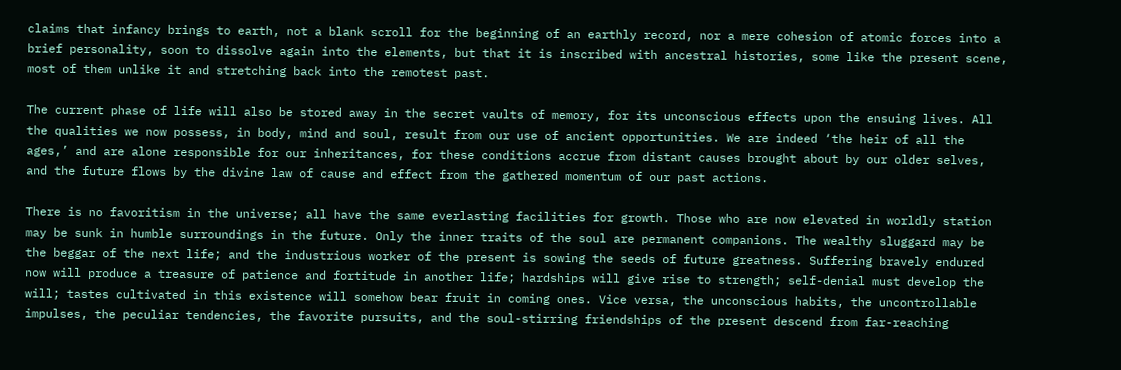claims that infancy brings to earth, not a blank scroll for the beginning of an earthly record, nor a mere cohesion of atomic forces into a brief personality, soon to dissolve again into the elements, but that it is inscribed with ancestral histories, some like the present scene, most of them unlike it and stretching back into the remotest past.

The current phase of life will also be stored away in the secret vaults of memory, for its unconscious effects upon the ensuing lives. All the qualities we now possess, in body, mind and soul, result from our use of ancient opportunities. We are indeed ‘the heir of all the ages,’ and are alone responsible for our inheritances, for these conditions accrue from distant causes brought about by our older selves, and the future flows by the divine law of cause and effect from the gathered momentum of our past actions.

There is no favoritism in the universe; all have the same everlasting facilities for growth. Those who are now elevated in worldly station may be sunk in humble surroundings in the future. Only the inner traits of the soul are permanent companions. The wealthy sluggard may be the beggar of the next life; and the industrious worker of the present is sowing the seeds of future greatness. Suffering bravely endured now will produce a treasure of patience and fortitude in another life; hardships will give rise to strength; self-denial must develop the will; tastes cultivated in this existence will somehow bear fruit in coming ones. Vice versa, the unconscious habits, the uncontrollable impulses, the peculiar tendencies, the favorite pursuits, and the soul-stirring friendships of the present descend from far-reaching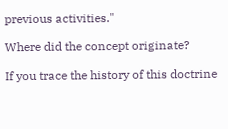previous activities."

Where did the concept originate?

If you trace the history of this doctrine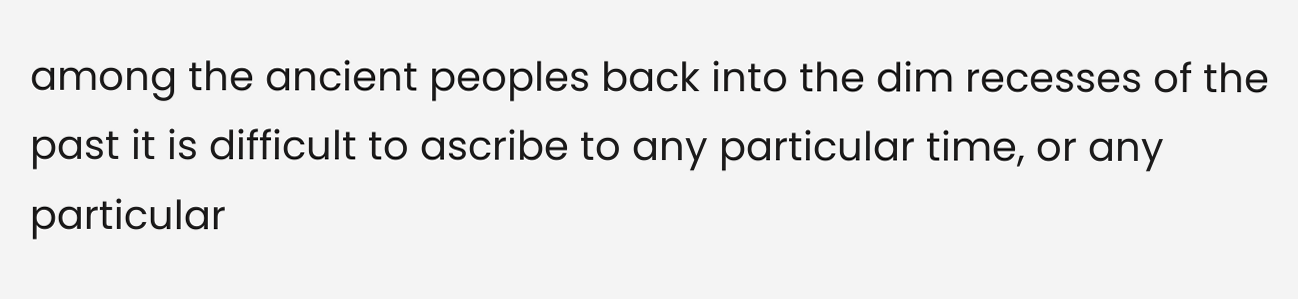among the ancient peoples back into the dim recesses of the past it is difficult to ascribe to any particular time, or any particular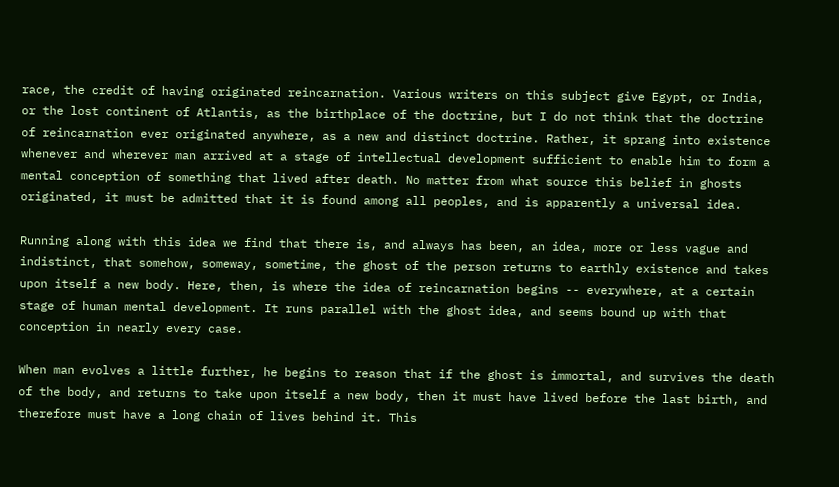race, the credit of having originated reincarnation. Various writers on this subject give Egypt, or India, or the lost continent of Atlantis, as the birthplace of the doctrine, but I do not think that the doctrine of reincarnation ever originated anywhere, as a new and distinct doctrine. Rather, it sprang into existence whenever and wherever man arrived at a stage of intellectual development sufficient to enable him to form a mental conception of something that lived after death. No matter from what source this belief in ghosts originated, it must be admitted that it is found among all peoples, and is apparently a universal idea.

Running along with this idea we find that there is, and always has been, an idea, more or less vague and indistinct, that somehow, someway, sometime, the ghost of the person returns to earthly existence and takes upon itself a new body. Here, then, is where the idea of reincarnation begins -- everywhere, at a certain stage of human mental development. It runs parallel with the ghost idea, and seems bound up with that conception in nearly every case.

When man evolves a little further, he begins to reason that if the ghost is immortal, and survives the death of the body, and returns to take upon itself a new body, then it must have lived before the last birth, and therefore must have a long chain of lives behind it. This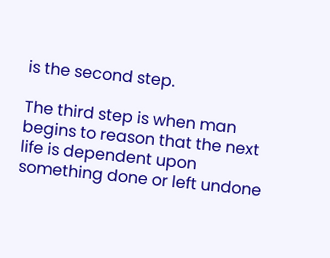is the second step.

The third step is when man begins to reason that the next life is dependent upon something done or left undone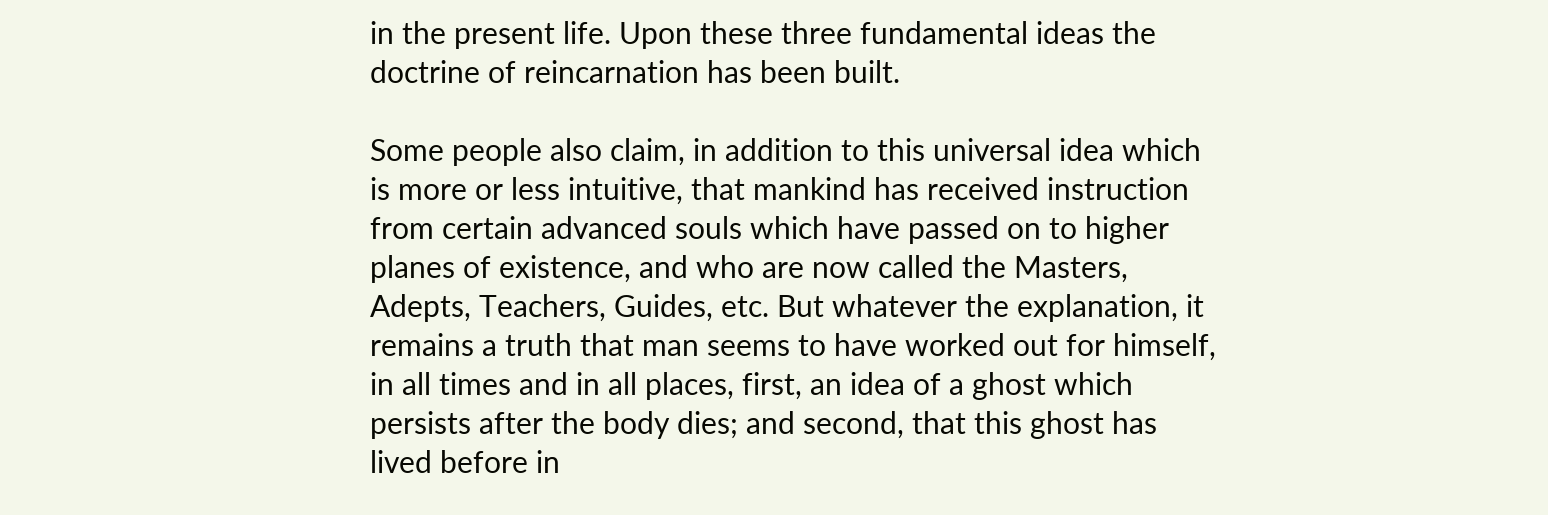in the present life. Upon these three fundamental ideas the doctrine of reincarnation has been built.

Some people also claim, in addition to this universal idea which is more or less intuitive, that mankind has received instruction from certain advanced souls which have passed on to higher planes of existence, and who are now called the Masters, Adepts, Teachers, Guides, etc. But whatever the explanation, it remains a truth that man seems to have worked out for himself, in all times and in all places, first, an idea of a ghost which persists after the body dies; and second, that this ghost has lived before in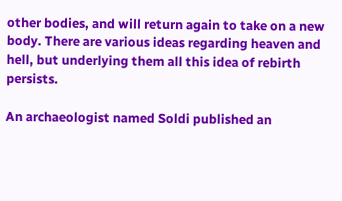other bodies, and will return again to take on a new body. There are various ideas regarding heaven and hell, but underlying them all this idea of rebirth persists.

An archaeologist named Soldi published an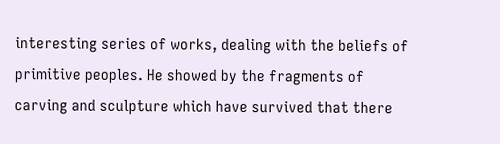interesting series of works, dealing with the beliefs of primitive peoples. He showed by the fragments of carving and sculpture which have survived that there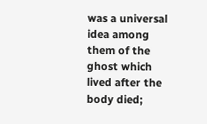was a universal idea among them of the ghost which lived after the body died;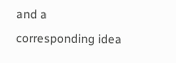and a corresponding idea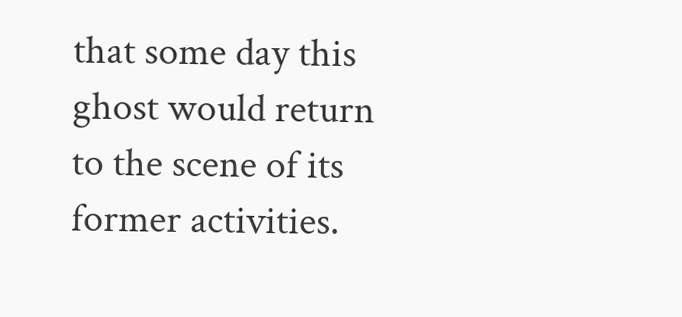that some day this ghost would return to the scene of its former activities.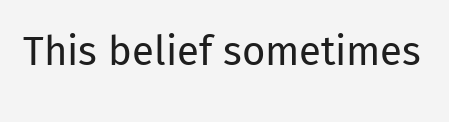This belief sometimes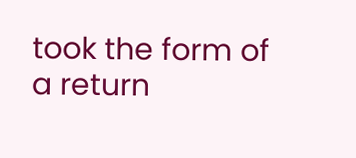took the form of a return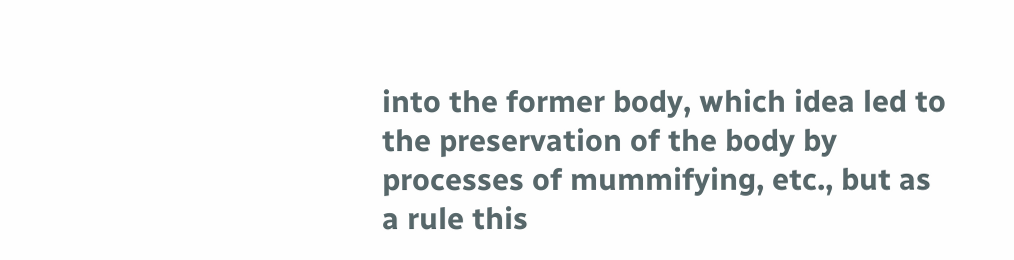into the former body, which idea led to the preservation of the body by processes of mummifying, etc., but as a rule this